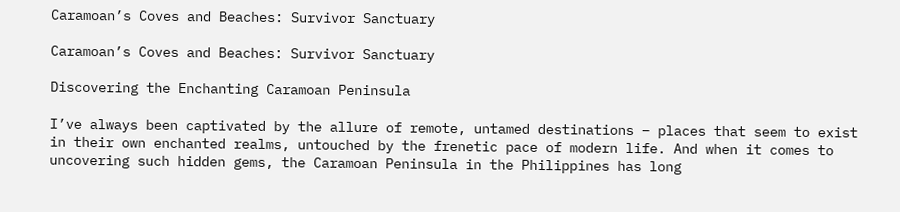Caramoan’s Coves and Beaches: Survivor Sanctuary

Caramoan’s Coves and Beaches: Survivor Sanctuary

Discovering the Enchanting Caramoan Peninsula

I’ve always been captivated by the allure of remote, untamed destinations – places that seem to exist in their own enchanted realms, untouched by the frenetic pace of modern life. And when it comes to uncovering such hidden gems, the Caramoan Peninsula in the Philippines has long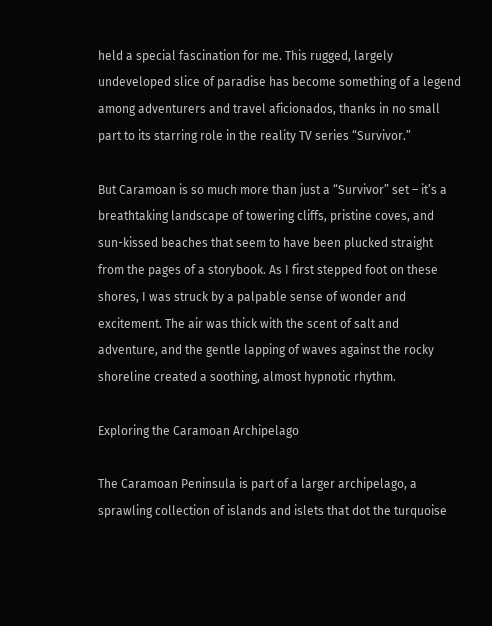held a special fascination for me. This rugged, largely undeveloped slice of paradise has become something of a legend among adventurers and travel aficionados, thanks in no small part to its starring role in the reality TV series “Survivor.”

But Caramoan is so much more than just a “Survivor” set – it’s a breathtaking landscape of towering cliffs, pristine coves, and sun-kissed beaches that seem to have been plucked straight from the pages of a storybook. As I first stepped foot on these shores, I was struck by a palpable sense of wonder and excitement. The air was thick with the scent of salt and adventure, and the gentle lapping of waves against the rocky shoreline created a soothing, almost hypnotic rhythm.

Exploring the Caramoan Archipelago

The Caramoan Peninsula is part of a larger archipelago, a sprawling collection of islands and islets that dot the turquoise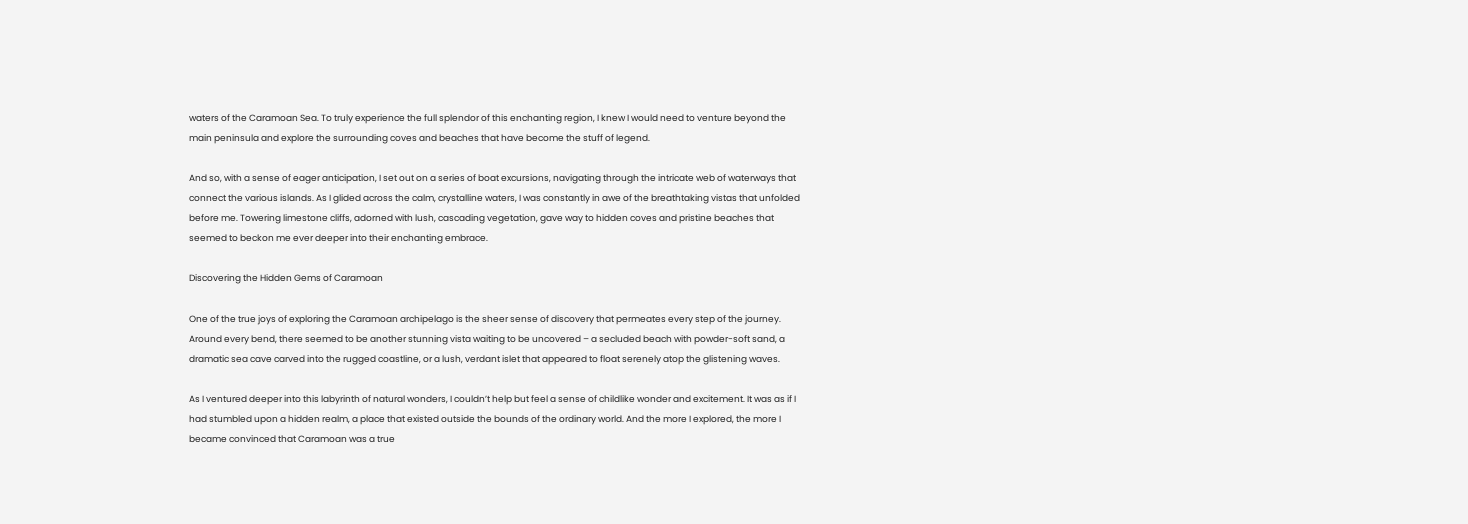waters of the Caramoan Sea. To truly experience the full splendor of this enchanting region, I knew I would need to venture beyond the main peninsula and explore the surrounding coves and beaches that have become the stuff of legend.

And so, with a sense of eager anticipation, I set out on a series of boat excursions, navigating through the intricate web of waterways that connect the various islands. As I glided across the calm, crystalline waters, I was constantly in awe of the breathtaking vistas that unfolded before me. Towering limestone cliffs, adorned with lush, cascading vegetation, gave way to hidden coves and pristine beaches that seemed to beckon me ever deeper into their enchanting embrace.

Discovering the Hidden Gems of Caramoan

One of the true joys of exploring the Caramoan archipelago is the sheer sense of discovery that permeates every step of the journey. Around every bend, there seemed to be another stunning vista waiting to be uncovered – a secluded beach with powder-soft sand, a dramatic sea cave carved into the rugged coastline, or a lush, verdant islet that appeared to float serenely atop the glistening waves.

As I ventured deeper into this labyrinth of natural wonders, I couldn’t help but feel a sense of childlike wonder and excitement. It was as if I had stumbled upon a hidden realm, a place that existed outside the bounds of the ordinary world. And the more I explored, the more I became convinced that Caramoan was a true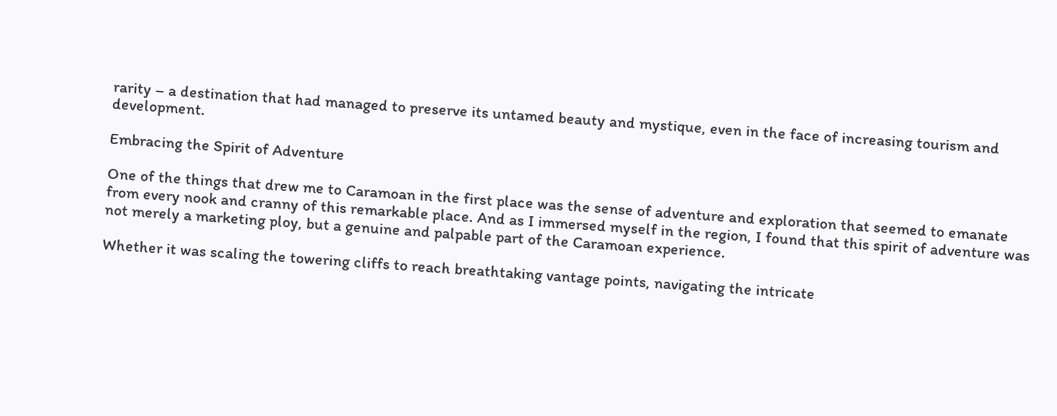rarity – a destination that had managed to preserve its untamed beauty and mystique, even in the face of increasing tourism and development.

Embracing the Spirit of Adventure

One of the things that drew me to Caramoan in the first place was the sense of adventure and exploration that seemed to emanate from every nook and cranny of this remarkable place. And as I immersed myself in the region, I found that this spirit of adventure was not merely a marketing ploy, but a genuine and palpable part of the Caramoan experience.

Whether it was scaling the towering cliffs to reach breathtaking vantage points, navigating the intricate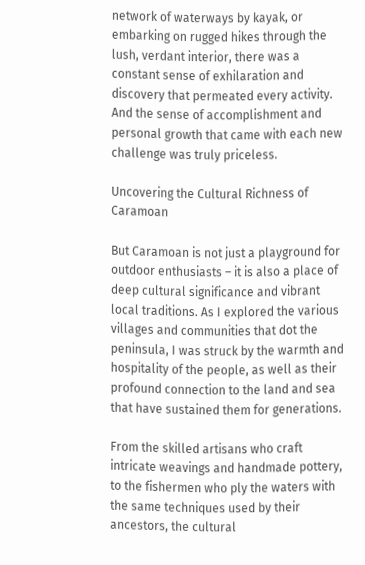network of waterways by kayak, or embarking on rugged hikes through the lush, verdant interior, there was a constant sense of exhilaration and discovery that permeated every activity. And the sense of accomplishment and personal growth that came with each new challenge was truly priceless.

Uncovering the Cultural Richness of Caramoan

But Caramoan is not just a playground for outdoor enthusiasts – it is also a place of deep cultural significance and vibrant local traditions. As I explored the various villages and communities that dot the peninsula, I was struck by the warmth and hospitality of the people, as well as their profound connection to the land and sea that have sustained them for generations.

From the skilled artisans who craft intricate weavings and handmade pottery, to the fishermen who ply the waters with the same techniques used by their ancestors, the cultural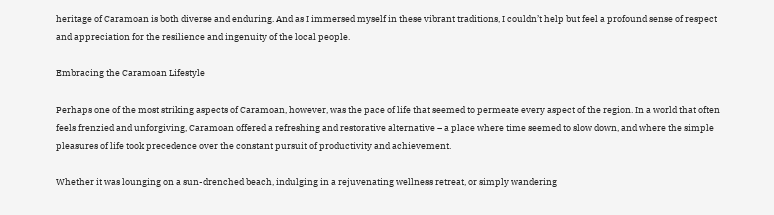heritage of Caramoan is both diverse and enduring. And as I immersed myself in these vibrant traditions, I couldn’t help but feel a profound sense of respect and appreciation for the resilience and ingenuity of the local people.

Embracing the Caramoan Lifestyle

Perhaps one of the most striking aspects of Caramoan, however, was the pace of life that seemed to permeate every aspect of the region. In a world that often feels frenzied and unforgiving, Caramoan offered a refreshing and restorative alternative – a place where time seemed to slow down, and where the simple pleasures of life took precedence over the constant pursuit of productivity and achievement.

Whether it was lounging on a sun-drenched beach, indulging in a rejuvenating wellness retreat, or simply wandering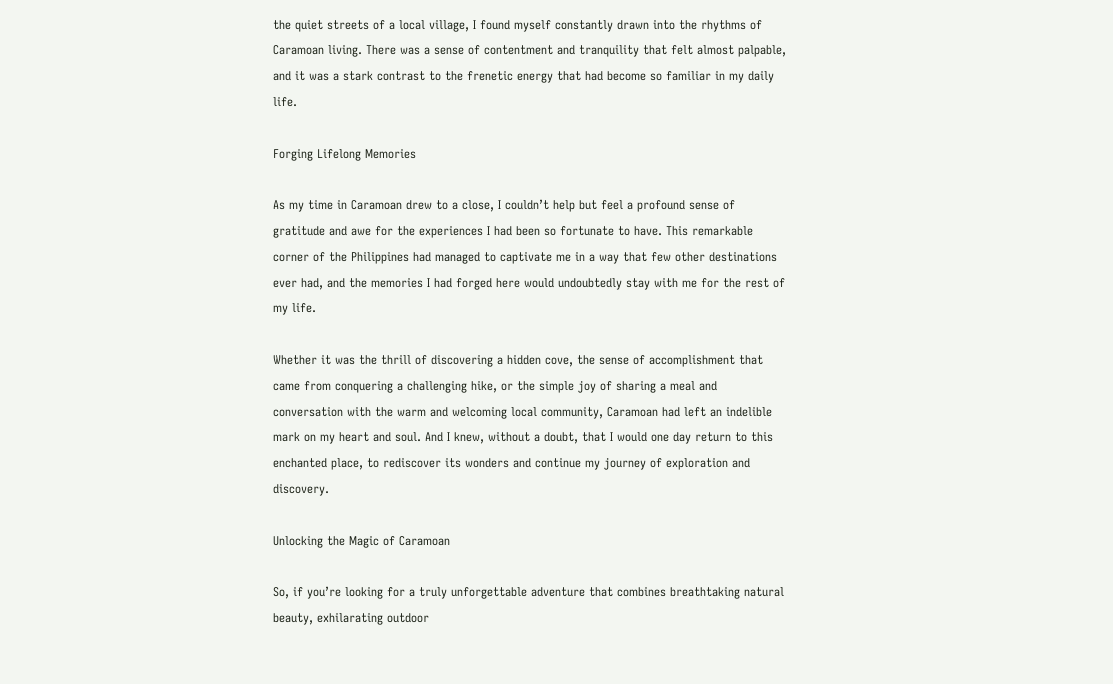the quiet streets of a local village, I found myself constantly drawn into the rhythms of Caramoan living. There was a sense of contentment and tranquility that felt almost palpable, and it was a stark contrast to the frenetic energy that had become so familiar in my daily life.

Forging Lifelong Memories

As my time in Caramoan drew to a close, I couldn’t help but feel a profound sense of gratitude and awe for the experiences I had been so fortunate to have. This remarkable corner of the Philippines had managed to captivate me in a way that few other destinations ever had, and the memories I had forged here would undoubtedly stay with me for the rest of my life.

Whether it was the thrill of discovering a hidden cove, the sense of accomplishment that came from conquering a challenging hike, or the simple joy of sharing a meal and conversation with the warm and welcoming local community, Caramoan had left an indelible mark on my heart and soul. And I knew, without a doubt, that I would one day return to this enchanted place, to rediscover its wonders and continue my journey of exploration and discovery.

Unlocking the Magic of Caramoan

So, if you’re looking for a truly unforgettable adventure that combines breathtaking natural beauty, exhilarating outdoor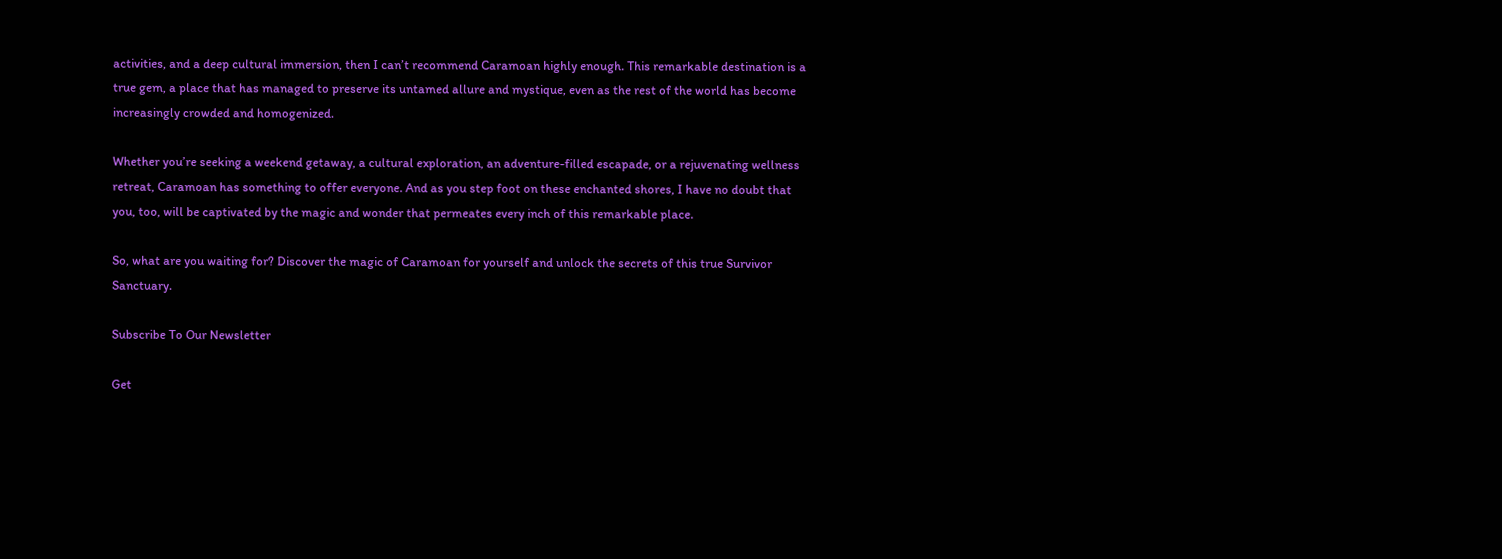activities, and a deep cultural immersion, then I can’t recommend Caramoan highly enough. This remarkable destination is a true gem, a place that has managed to preserve its untamed allure and mystique, even as the rest of the world has become increasingly crowded and homogenized.

Whether you’re seeking a weekend getaway, a cultural exploration, an adventure-filled escapade, or a rejuvenating wellness retreat, Caramoan has something to offer everyone. And as you step foot on these enchanted shores, I have no doubt that you, too, will be captivated by the magic and wonder that permeates every inch of this remarkable place.

So, what are you waiting for? Discover the magic of Caramoan for yourself and unlock the secrets of this true Survivor Sanctuary.

Subscribe To Our Newsletter

Get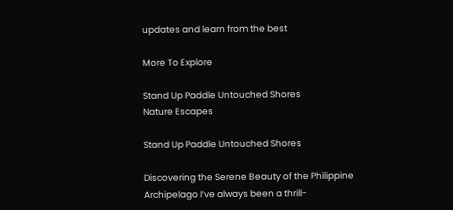updates and learn from the best

More To Explore

Stand Up Paddle Untouched Shores
Nature Escapes

Stand Up Paddle Untouched Shores

Discovering the Serene Beauty of the Philippine Archipelago I’ve always been a thrill-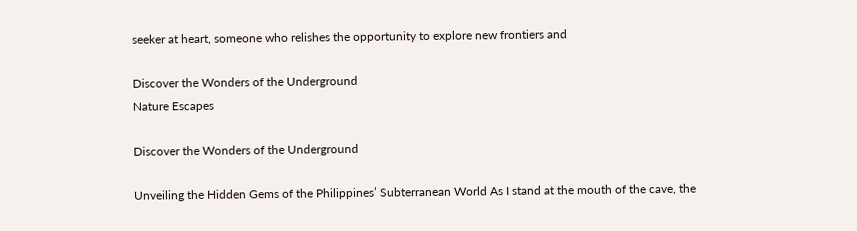seeker at heart, someone who relishes the opportunity to explore new frontiers and

Discover the Wonders of the Underground
Nature Escapes

Discover the Wonders of the Underground

Unveiling the Hidden Gems of the Philippines’ Subterranean World As I stand at the mouth of the cave, the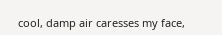cool, damp air caresses my face,